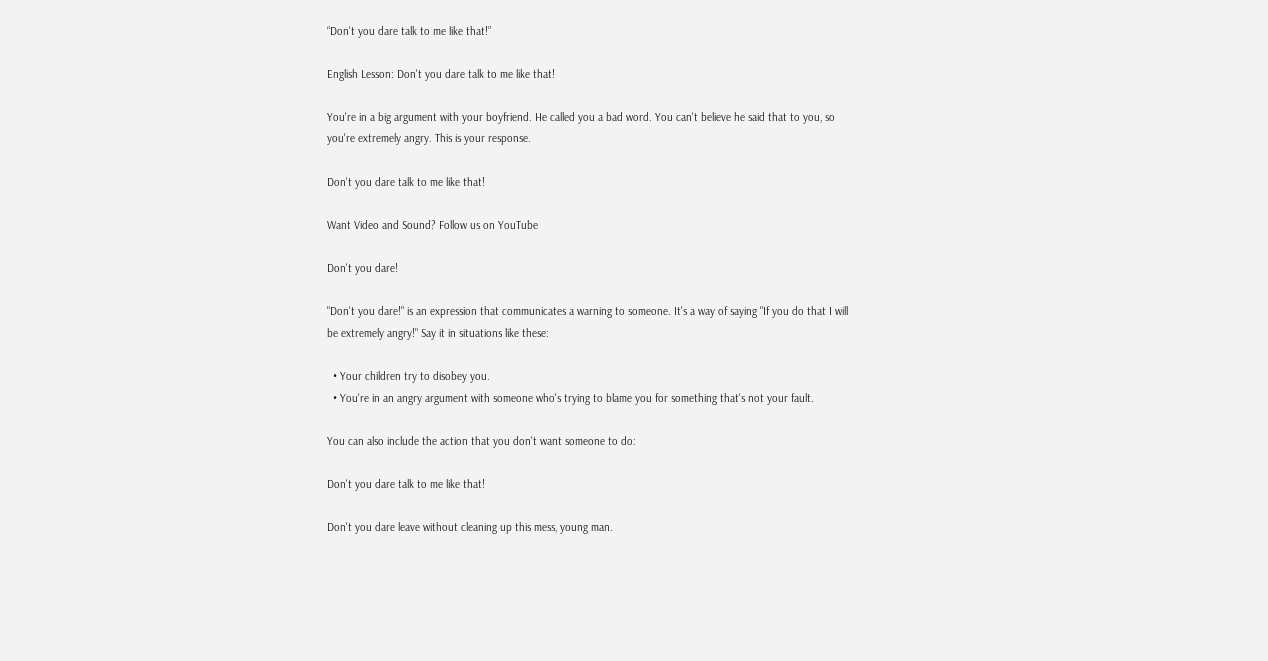“Don't you dare talk to me like that!”

English Lesson: Don't you dare talk to me like that!

You're in a big argument with your boyfriend. He called you a bad word. You can't believe he said that to you, so you're extremely angry. This is your response.

Don't you dare talk to me like that!

Want Video and Sound? Follow us on YouTube

Don't you dare!

"Don't you dare!" is an expression that communicates a warning to someone. It's a way of saying "If you do that I will be extremely angry!" Say it in situations like these:

  • Your children try to disobey you.
  • You're in an angry argument with someone who's trying to blame you for something that's not your fault.

You can also include the action that you don't want someone to do:

Don't you dare talk to me like that!

Don't you dare leave without cleaning up this mess, young man.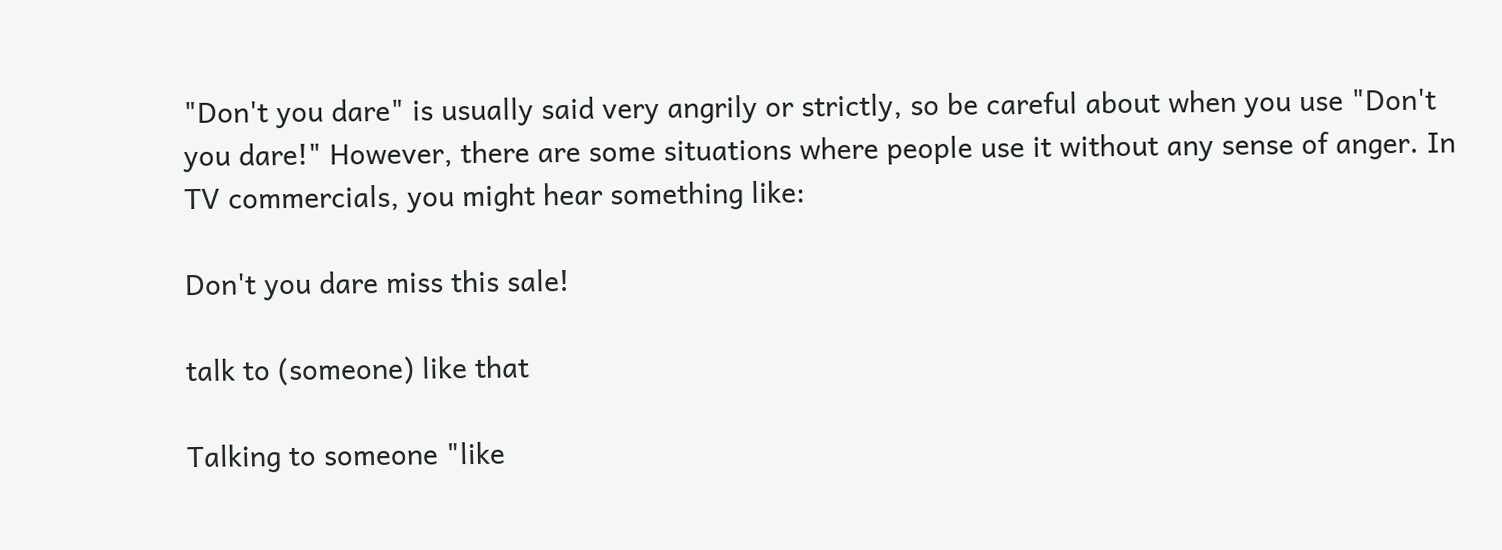"Don't you dare" is usually said very angrily or strictly, so be careful about when you use "Don't you dare!" However, there are some situations where people use it without any sense of anger. In TV commercials, you might hear something like:

Don't you dare miss this sale!

talk to (someone) like that

Talking to someone "like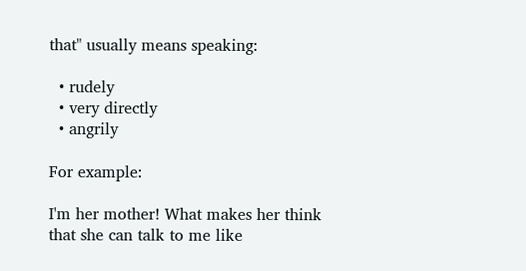that" usually means speaking:

  • rudely
  • very directly
  • angrily

For example:

I'm her mother! What makes her think that she can talk to me like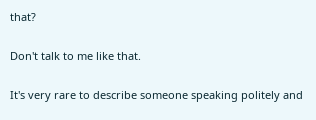that?

Don't talk to me like that.

It's very rare to describe someone speaking politely and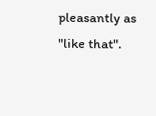pleasantly as "like that".